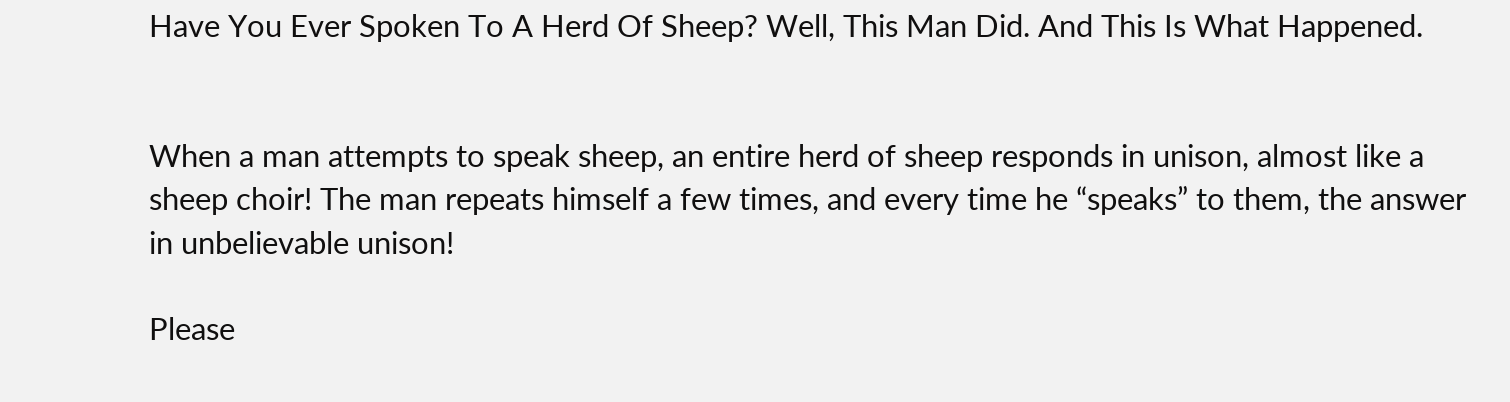Have You Ever Spoken To A Herd Of Sheep? Well, This Man Did. And This Is What Happened.


When a man attempts to speak sheep, an entire herd of sheep responds in unison, almost like a sheep choir! The man repeats himself a few times, and every time he “speaks” to them, the answer in unbelievable unison!

Please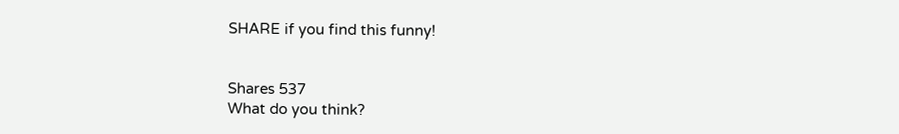SHARE if you find this funny!


Shares 537
What do you think?